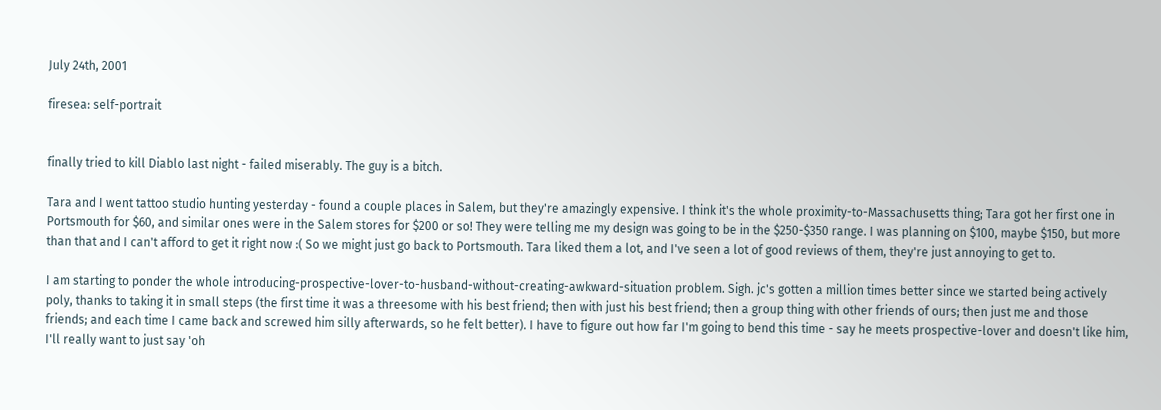July 24th, 2001

firesea: self-portrait


finally tried to kill Diablo last night - failed miserably. The guy is a bitch.

Tara and I went tattoo studio hunting yesterday - found a couple places in Salem, but they're amazingly expensive. I think it's the whole proximity-to-Massachusetts thing; Tara got her first one in Portsmouth for $60, and similar ones were in the Salem stores for $200 or so! They were telling me my design was going to be in the $250-$350 range. I was planning on $100, maybe $150, but more than that and I can't afford to get it right now :( So we might just go back to Portsmouth. Tara liked them a lot, and I've seen a lot of good reviews of them, they're just annoying to get to.

I am starting to ponder the whole introducing-prospective-lover-to-husband-without-creating-awkward-situation problem. Sigh. jc's gotten a million times better since we started being actively poly, thanks to taking it in small steps (the first time it was a threesome with his best friend; then with just his best friend; then a group thing with other friends of ours; then just me and those friends; and each time I came back and screwed him silly afterwards, so he felt better). I have to figure out how far I'm going to bend this time - say he meets prospective-lover and doesn't like him, I'll really want to just say 'oh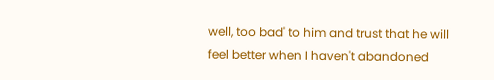well, too bad' to him and trust that he will feel better when I haven't abandoned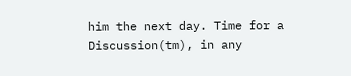him the next day. Time for a Discussion(tm), in any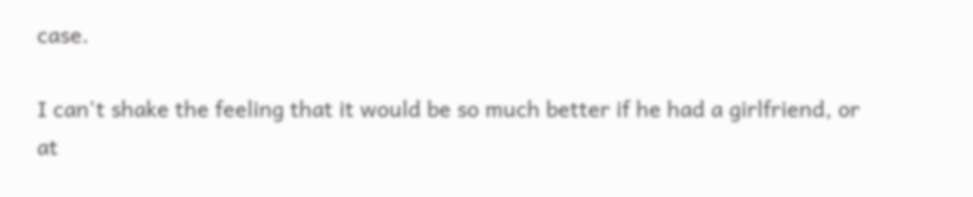case.

I can't shake the feeling that it would be so much better if he had a girlfriend, or at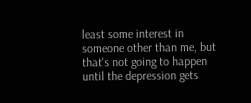least some interest in someone other than me, but that's not going to happen until the depression gets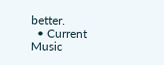better.
  • Current Music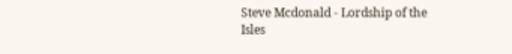Steve Mcdonald - Lordship of the Isles